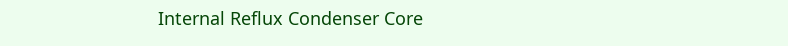Internal Reflux Condenser Core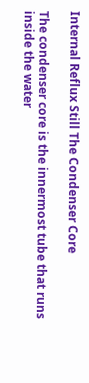Internal Reflux Still The Condenser Core

The condenser core is the innermost tube that runs inside the water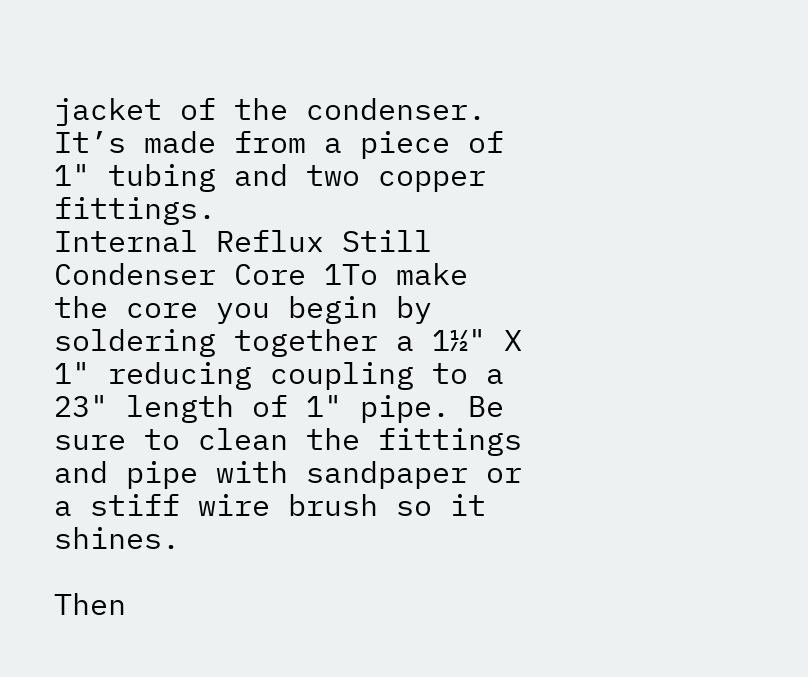jacket of the condenser. It’s made from a piece of 1" tubing and two copper fittings.
Internal Reflux Still Condenser Core 1To make the core you begin by soldering together a 1½" X 1" reducing coupling to a 23" length of 1" pipe. Be sure to clean the fittings and pipe with sandpaper or a stiff wire brush so it shines.

Then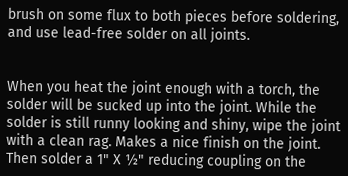brush on some flux to both pieces before soldering, and use lead-free solder on all joints.


When you heat the joint enough with a torch, the solder will be sucked up into the joint. While the solder is still runny looking and shiny, wipe the joint with a clean rag. Makes a nice finish on the joint. Then solder a 1" X ½" reducing coupling on the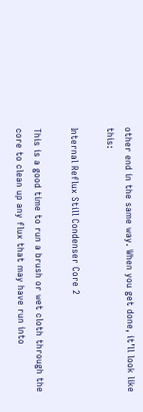other end in the same way. When you get done, it’ll look like this:

Internal Reflux Still Condenser Core 2

This is a good time to run a brush or wet cloth through the core to clean up any flux that may have run into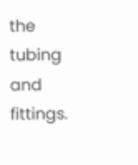the tubing and fittings.